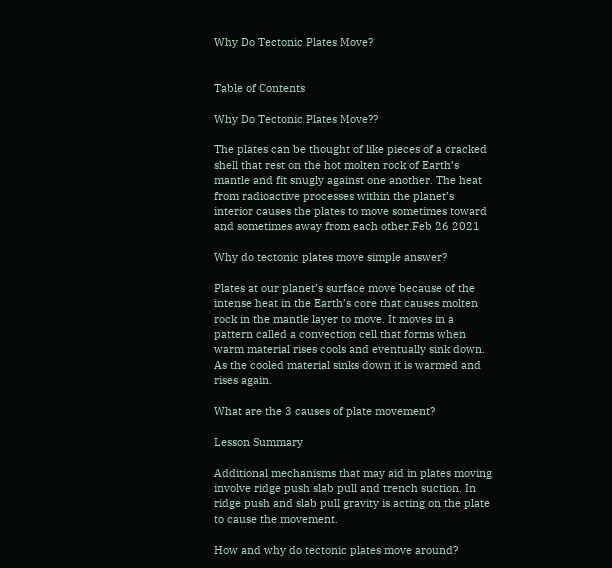Why Do Tectonic Plates Move?


Table of Contents

Why Do Tectonic Plates Move??

The plates can be thought of like pieces of a cracked shell that rest on the hot molten rock of Earth’s mantle and fit snugly against one another. The heat from radioactive processes within the planet’s interior causes the plates to move sometimes toward and sometimes away from each other.Feb 26 2021

Why do tectonic plates move simple answer?

Plates at our planet’s surface move because of the intense heat in the Earth’s core that causes molten rock in the mantle layer to move. It moves in a pattern called a convection cell that forms when warm material rises cools and eventually sink down. As the cooled material sinks down it is warmed and rises again.

What are the 3 causes of plate movement?

Lesson Summary

Additional mechanisms that may aid in plates moving involve ridge push slab pull and trench suction. In ridge push and slab pull gravity is acting on the plate to cause the movement.

How and why do tectonic plates move around?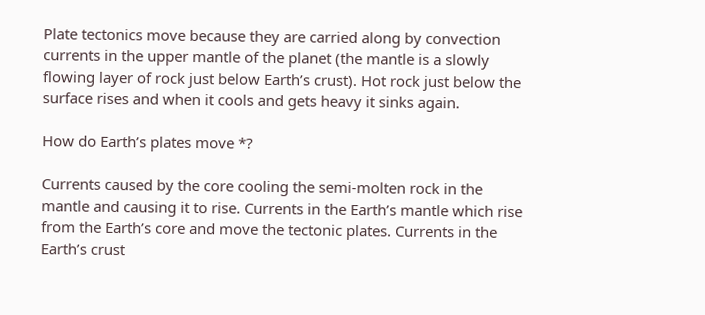Plate tectonics move because they are carried along by convection currents in the upper mantle of the planet (the mantle is a slowly flowing layer of rock just below Earth’s crust). Hot rock just below the surface rises and when it cools and gets heavy it sinks again.

How do Earth’s plates move *?

Currents caused by the core cooling the semi-molten rock in the mantle and causing it to rise. Currents in the Earth’s mantle which rise from the Earth’s core and move the tectonic plates. Currents in the Earth’s crust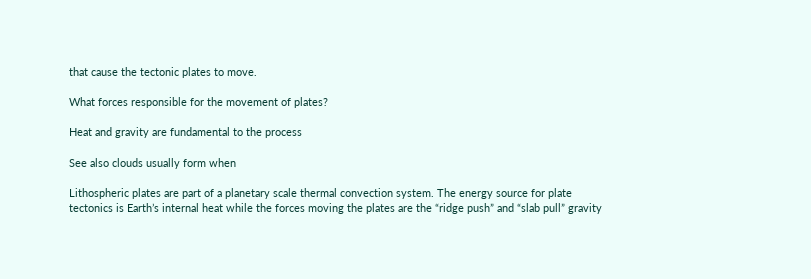that cause the tectonic plates to move.

What forces responsible for the movement of plates?

Heat and gravity are fundamental to the process

See also clouds usually form when

Lithospheric plates are part of a planetary scale thermal convection system. The energy source for plate tectonics is Earth’s internal heat while the forces moving the plates are the “ridge push” and “slab pull” gravity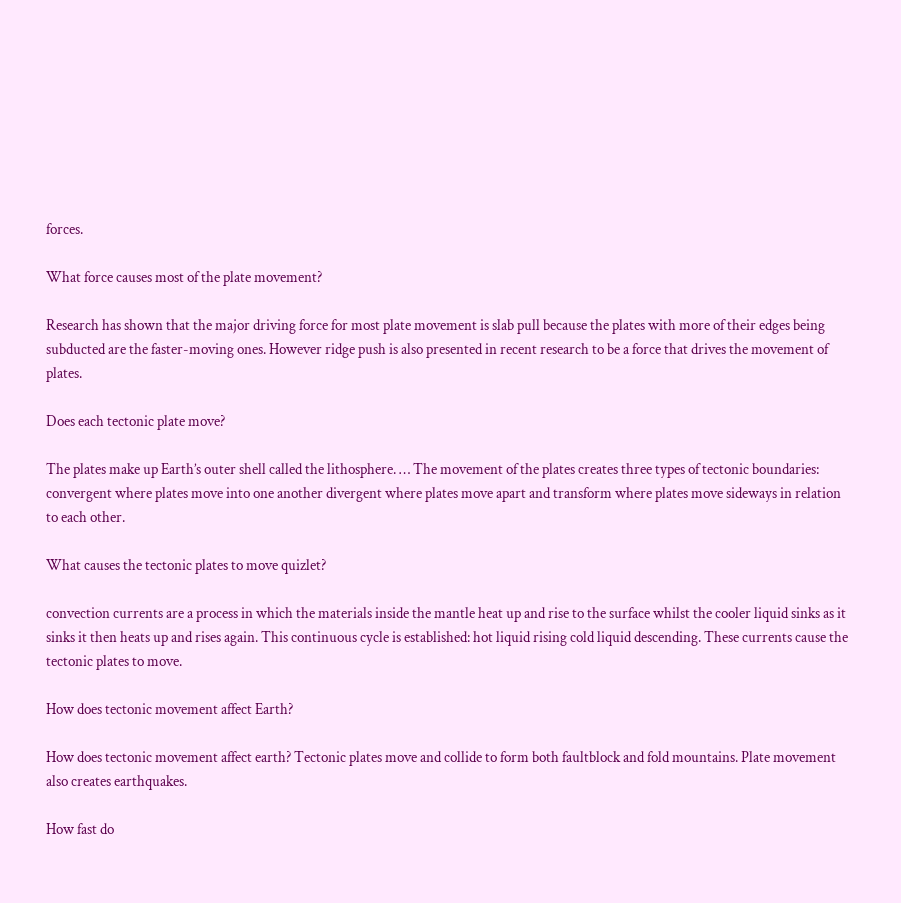forces.

What force causes most of the plate movement?

Research has shown that the major driving force for most plate movement is slab pull because the plates with more of their edges being subducted are the faster-moving ones. However ridge push is also presented in recent research to be a force that drives the movement of plates.

Does each tectonic plate move?

The plates make up Earth’s outer shell called the lithosphere. … The movement of the plates creates three types of tectonic boundaries: convergent where plates move into one another divergent where plates move apart and transform where plates move sideways in relation to each other.

What causes the tectonic plates to move quizlet?

convection currents are a process in which the materials inside the mantle heat up and rise to the surface whilst the cooler liquid sinks as it sinks it then heats up and rises again. This continuous cycle is established: hot liquid rising cold liquid descending. These currents cause the tectonic plates to move.

How does tectonic movement affect Earth?

How does tectonic movement affect earth? Tectonic plates move and collide to form both faultblock and fold mountains. Plate movement also creates earthquakes.

How fast do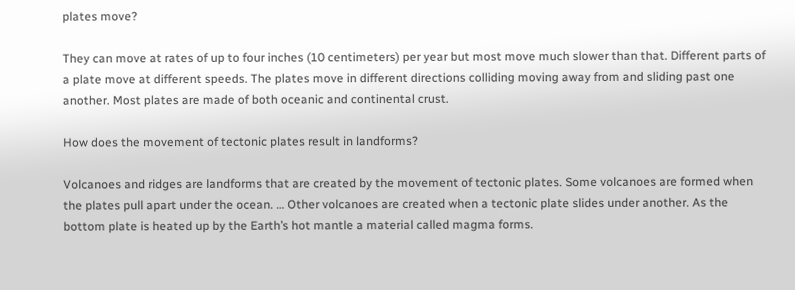plates move?

They can move at rates of up to four inches (10 centimeters) per year but most move much slower than that. Different parts of a plate move at different speeds. The plates move in different directions colliding moving away from and sliding past one another. Most plates are made of both oceanic and continental crust.

How does the movement of tectonic plates result in landforms?

Volcanoes and ridges are landforms that are created by the movement of tectonic plates. Some volcanoes are formed when the plates pull apart under the ocean. … Other volcanoes are created when a tectonic plate slides under another. As the bottom plate is heated up by the Earth’s hot mantle a material called magma forms.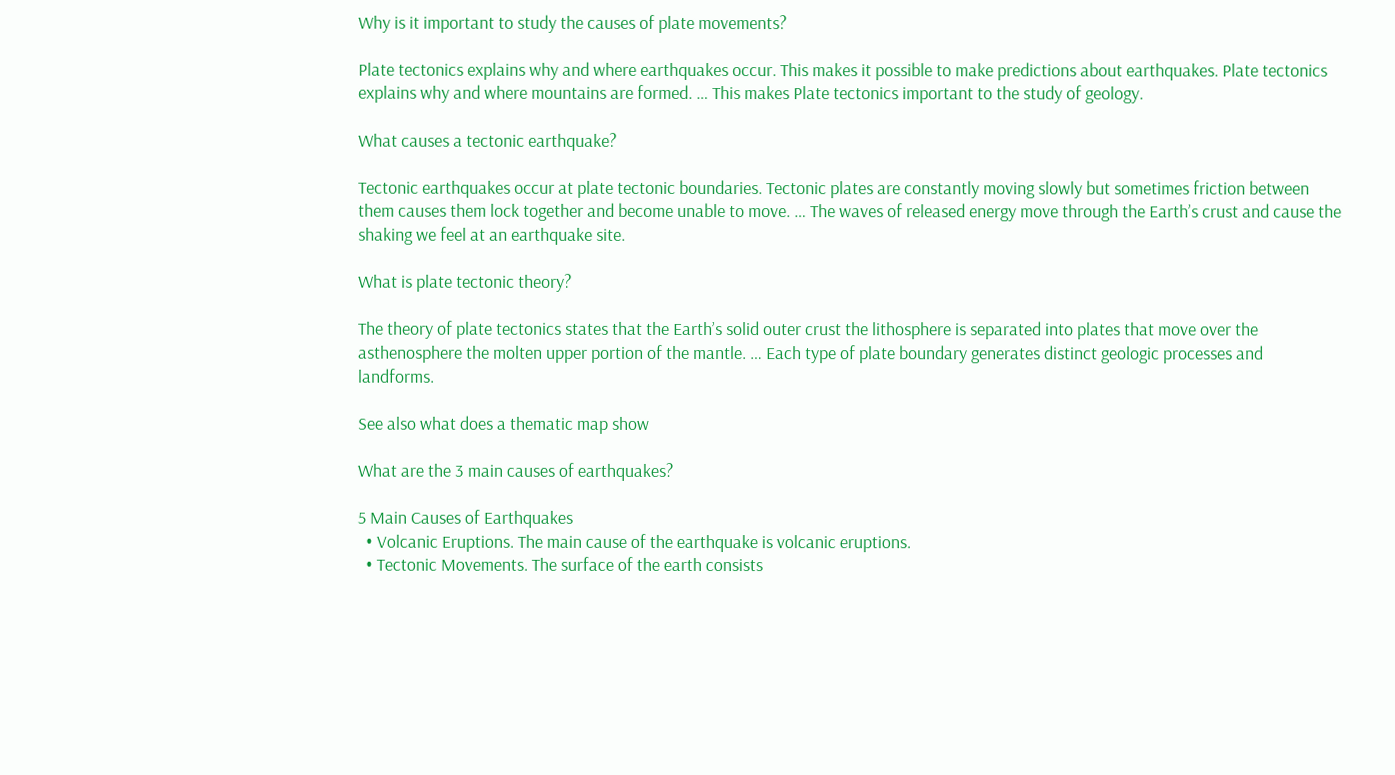Why is it important to study the causes of plate movements?

Plate tectonics explains why and where earthquakes occur. This makes it possible to make predictions about earthquakes. Plate tectonics explains why and where mountains are formed. … This makes Plate tectonics important to the study of geology.

What causes a tectonic earthquake?

Tectonic earthquakes occur at plate tectonic boundaries. Tectonic plates are constantly moving slowly but sometimes friction between them causes them lock together and become unable to move. … The waves of released energy move through the Earth’s crust and cause the shaking we feel at an earthquake site.

What is plate tectonic theory?

The theory of plate tectonics states that the Earth’s solid outer crust the lithosphere is separated into plates that move over the asthenosphere the molten upper portion of the mantle. … Each type of plate boundary generates distinct geologic processes and landforms.

See also what does a thematic map show

What are the 3 main causes of earthquakes?

5 Main Causes of Earthquakes
  • Volcanic Eruptions. The main cause of the earthquake is volcanic eruptions.
  • Tectonic Movements. The surface of the earth consists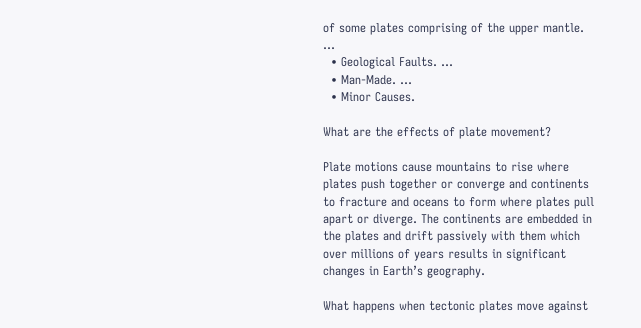of some plates comprising of the upper mantle. …
  • Geological Faults. …
  • Man-Made. …
  • Minor Causes.

What are the effects of plate movement?

Plate motions cause mountains to rise where plates push together or converge and continents to fracture and oceans to form where plates pull apart or diverge. The continents are embedded in the plates and drift passively with them which over millions of years results in significant changes in Earth’s geography.

What happens when tectonic plates move against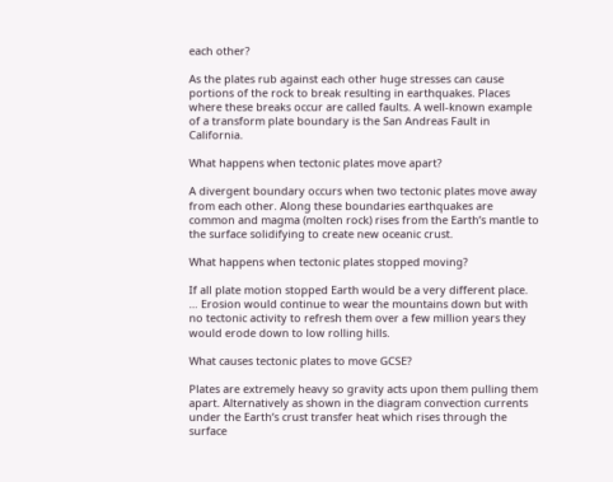each other?

As the plates rub against each other huge stresses can cause portions of the rock to break resulting in earthquakes. Places where these breaks occur are called faults. A well-known example of a transform plate boundary is the San Andreas Fault in California.

What happens when tectonic plates move apart?

A divergent boundary occurs when two tectonic plates move away from each other. Along these boundaries earthquakes are common and magma (molten rock) rises from the Earth’s mantle to the surface solidifying to create new oceanic crust.

What happens when tectonic plates stopped moving?

If all plate motion stopped Earth would be a very different place. … Erosion would continue to wear the mountains down but with no tectonic activity to refresh them over a few million years they would erode down to low rolling hills.

What causes tectonic plates to move GCSE?

Plates are extremely heavy so gravity acts upon them pulling them apart. Alternatively as shown in the diagram convection currents under the Earth’s crust transfer heat which rises through the surface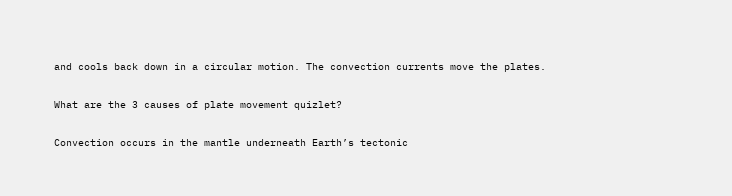and cools back down in a circular motion. The convection currents move the plates.

What are the 3 causes of plate movement quizlet?

Convection occurs in the mantle underneath Earth’s tectonic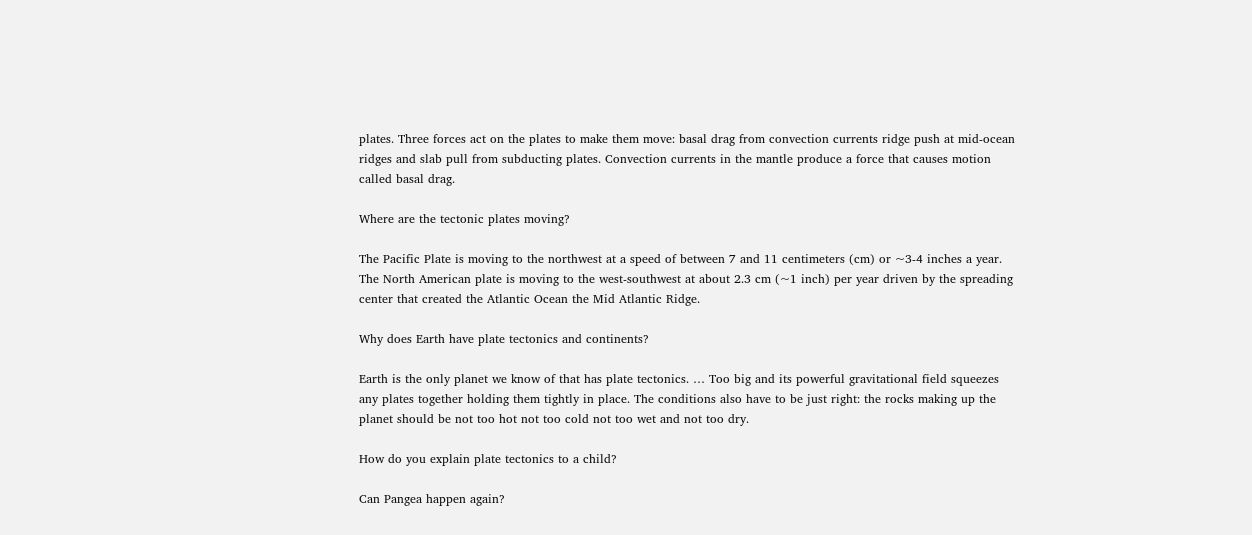plates. Three forces act on the plates to make them move: basal drag from convection currents ridge push at mid-ocean ridges and slab pull from subducting plates. Convection currents in the mantle produce a force that causes motion called basal drag.

Where are the tectonic plates moving?

The Pacific Plate is moving to the northwest at a speed of between 7 and 11 centimeters (cm) or ~3-4 inches a year. The North American plate is moving to the west-southwest at about 2.3 cm (~1 inch) per year driven by the spreading center that created the Atlantic Ocean the Mid Atlantic Ridge.

Why does Earth have plate tectonics and continents?

Earth is the only planet we know of that has plate tectonics. … Too big and its powerful gravitational field squeezes any plates together holding them tightly in place. The conditions also have to be just right: the rocks making up the planet should be not too hot not too cold not too wet and not too dry.

How do you explain plate tectonics to a child?

Can Pangea happen again?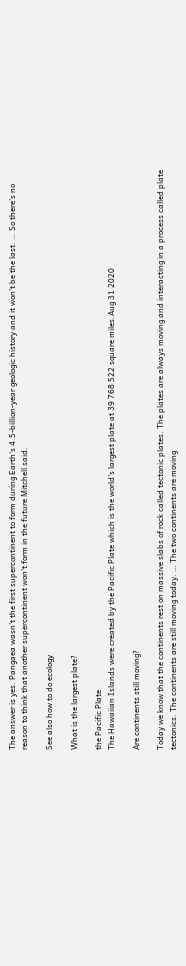The answer is yes. Pangaea wasn’t the first supercontinent to form during Earth’s 4.5-billion-year geologic history and it won’t be the last. … So there’s no reason to think that another supercontinent won’t form in the future Mitchell said.

See also how to do ecology

What is the largest plate?

the Pacific Plate
The Hawaiian Islands were created by the Pacific Plate which is the world’s largest plate at 39 768 522 square miles.Aug 31 2020

Are continents still moving?

Today we know that the continents rest on massive slabs of rock called tectonic plates. The plates are always moving and interacting in a process called plate tectonics. The continents are still moving today. … The two continents are moving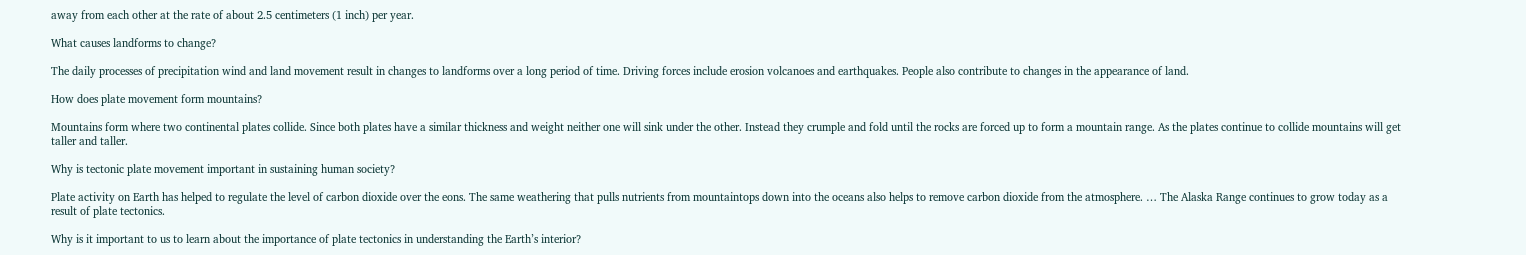away from each other at the rate of about 2.5 centimeters (1 inch) per year.

What causes landforms to change?

The daily processes of precipitation wind and land movement result in changes to landforms over a long period of time. Driving forces include erosion volcanoes and earthquakes. People also contribute to changes in the appearance of land.

How does plate movement form mountains?

Mountains form where two continental plates collide. Since both plates have a similar thickness and weight neither one will sink under the other. Instead they crumple and fold until the rocks are forced up to form a mountain range. As the plates continue to collide mountains will get taller and taller.

Why is tectonic plate movement important in sustaining human society?

Plate activity on Earth has helped to regulate the level of carbon dioxide over the eons. The same weathering that pulls nutrients from mountaintops down into the oceans also helps to remove carbon dioxide from the atmosphere. … The Alaska Range continues to grow today as a result of plate tectonics.

Why is it important to us to learn about the importance of plate tectonics in understanding the Earth’s interior?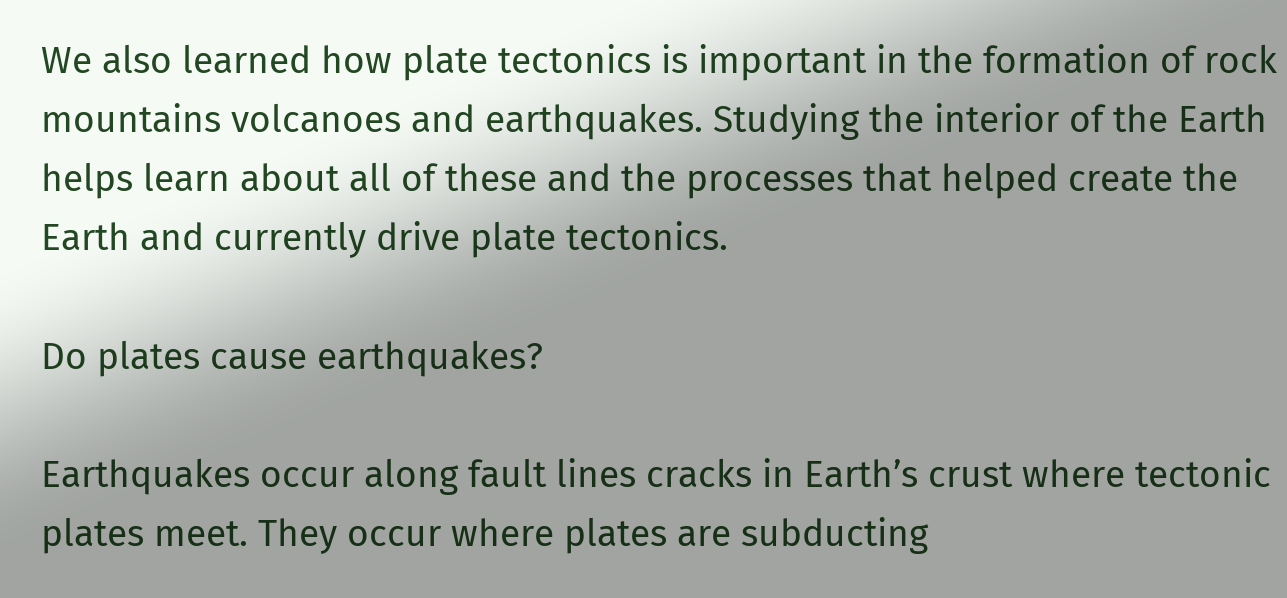We also learned how plate tectonics is important in the formation of rock mountains volcanoes and earthquakes. Studying the interior of the Earth helps learn about all of these and the processes that helped create the Earth and currently drive plate tectonics.

Do plates cause earthquakes?

Earthquakes occur along fault lines cracks in Earth’s crust where tectonic plates meet. They occur where plates are subducting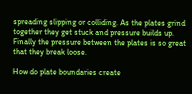spreading slipping or colliding. As the plates grind together they get stuck and pressure builds up. Finally the pressure between the plates is so great that they break loose.

How do plate boundaries create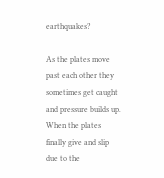earthquakes?

As the plates move past each other they sometimes get caught and pressure builds up. When the plates finally give and slip due to the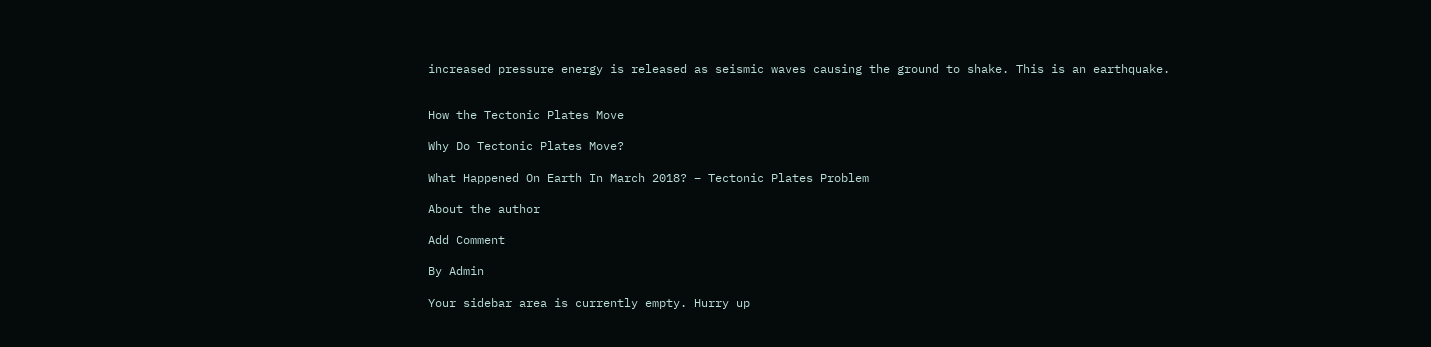increased pressure energy is released as seismic waves causing the ground to shake. This is an earthquake.


How the Tectonic Plates Move

Why Do Tectonic Plates Move?

What Happened On Earth In March 2018? – Tectonic Plates Problem

About the author

Add Comment

By Admin

Your sidebar area is currently empty. Hurry up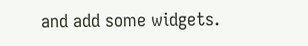and add some widgets.